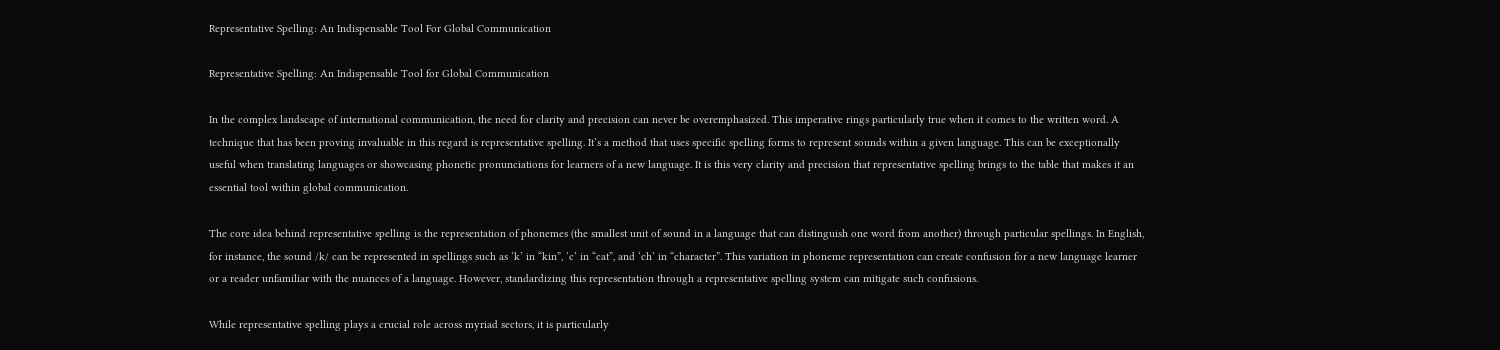Representative Spelling: An Indispensable Tool For Global Communication

Representative Spelling: An Indispensable Tool for Global Communication

In the complex landscape of international communication, the need for clarity and precision can never be overemphasized. This imperative rings particularly true when it comes to the written word. A technique that has been proving invaluable in this regard is representative spelling. It’s a method that uses specific spelling forms to represent sounds within a given language. This can be exceptionally useful when translating languages or showcasing phonetic pronunciations for learners of a new language. It is this very clarity and precision that representative spelling brings to the table that makes it an essential tool within global communication.

The core idea behind representative spelling is the representation of phonemes (the smallest unit of sound in a language that can distinguish one word from another) through particular spellings. In English, for instance, the sound /k/ can be represented in spellings such as ‘k’ in “kin”, ’c’ in “cat”, and ‘ch’ in “character”. This variation in phoneme representation can create confusion for a new language learner or a reader unfamiliar with the nuances of a language. However, standardizing this representation through a representative spelling system can mitigate such confusions.

While representative spelling plays a crucial role across myriad sectors, it is particularly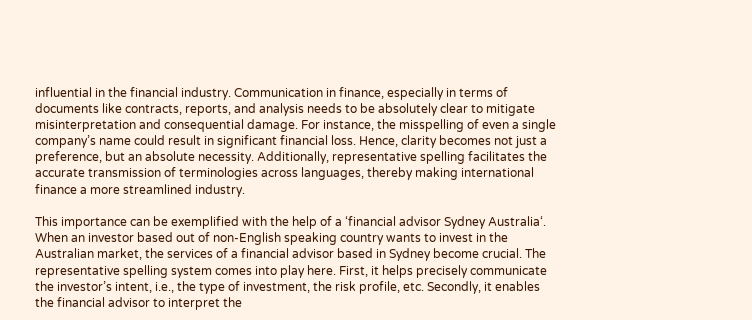influential in the financial industry. Communication in finance, especially in terms of documents like contracts, reports, and analysis needs to be absolutely clear to mitigate misinterpretation and consequential damage. For instance, the misspelling of even a single company’s name could result in significant financial loss. Hence, clarity becomes not just a preference, but an absolute necessity. Additionally, representative spelling facilitates the accurate transmission of terminologies across languages, thereby making international finance a more streamlined industry.

This importance can be exemplified with the help of a ‘financial advisor Sydney Australia‘. When an investor based out of non-English speaking country wants to invest in the Australian market, the services of a financial advisor based in Sydney become crucial. The representative spelling system comes into play here. First, it helps precisely communicate the investor’s intent, i.e., the type of investment, the risk profile, etc. Secondly, it enables the financial advisor to interpret the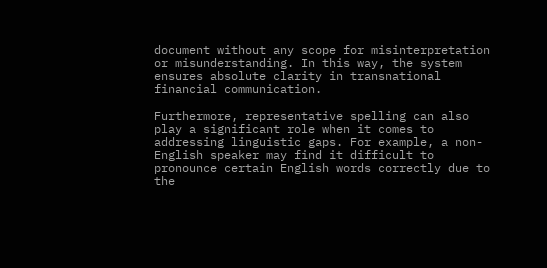document without any scope for misinterpretation or misunderstanding. In this way, the system ensures absolute clarity in transnational financial communication.

Furthermore, representative spelling can also play a significant role when it comes to addressing linguistic gaps. For example, a non-English speaker may find it difficult to pronounce certain English words correctly due to the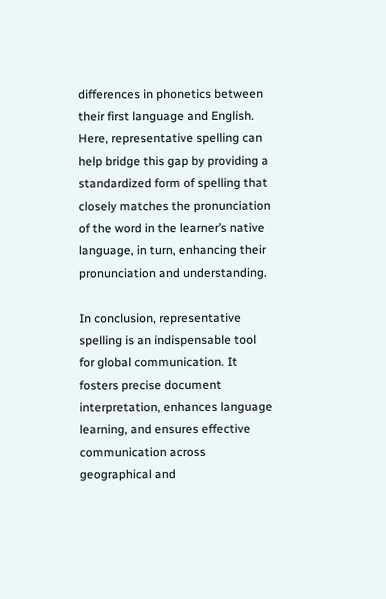differences in phonetics between their first language and English. Here, representative spelling can help bridge this gap by providing a standardized form of spelling that closely matches the pronunciation of the word in the learner’s native language, in turn, enhancing their pronunciation and understanding.

In conclusion, representative spelling is an indispensable tool for global communication. It fosters precise document interpretation, enhances language learning, and ensures effective communication across geographical and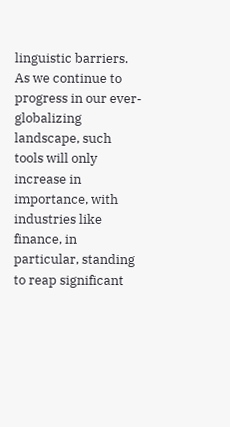linguistic barriers. As we continue to progress in our ever-globalizing landscape, such tools will only increase in importance, with industries like finance, in particular, standing to reap significant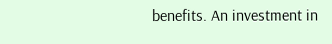benefits. An investment in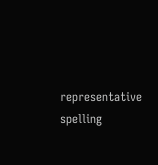representative spelling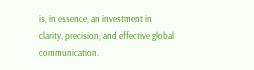is, in essence, an investment in clarity, precision, and effective global communication.